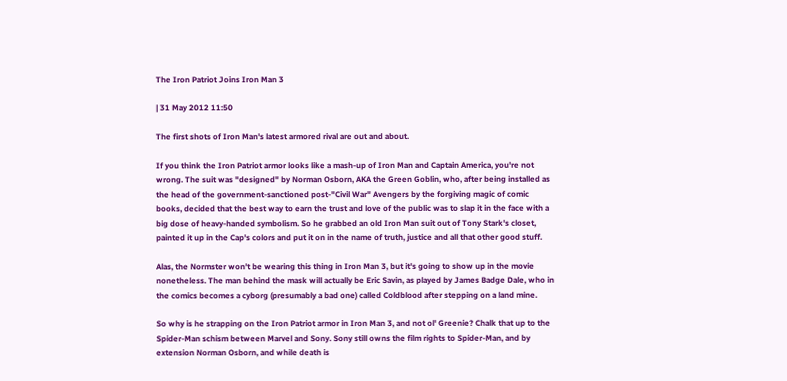The Iron Patriot Joins Iron Man 3

| 31 May 2012 11:50

The first shots of Iron Man's latest armored rival are out and about.

If you think the Iron Patriot armor looks like a mash-up of Iron Man and Captain America, you're not wrong. The suit was "designed" by Norman Osborn, AKA the Green Goblin, who, after being installed as the head of the government-sanctioned post-"Civil War" Avengers by the forgiving magic of comic books, decided that the best way to earn the trust and love of the public was to slap it in the face with a big dose of heavy-handed symbolism. So he grabbed an old Iron Man suit out of Tony Stark's closet, painted it up in the Cap's colors and put it on in the name of truth, justice and all that other good stuff.

Alas, the Normster won't be wearing this thing in Iron Man 3, but it's going to show up in the movie nonetheless. The man behind the mask will actually be Eric Savin, as played by James Badge Dale, who in the comics becomes a cyborg (presumably a bad one) called Coldblood after stepping on a land mine.

So why is he strapping on the Iron Patriot armor in Iron Man 3, and not ol' Greenie? Chalk that up to the Spider-Man schism between Marvel and Sony. Sony still owns the film rights to Spider-Man, and by extension Norman Osborn, and while death is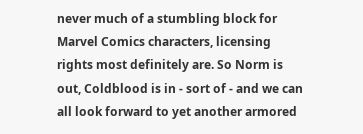never much of a stumbling block for Marvel Comics characters, licensing rights most definitely are. So Norm is out, Coldblood is in - sort of - and we can all look forward to yet another armored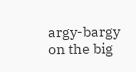argy-bargy on the big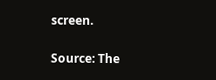screen.

Source: The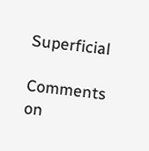Superficial

Comments on